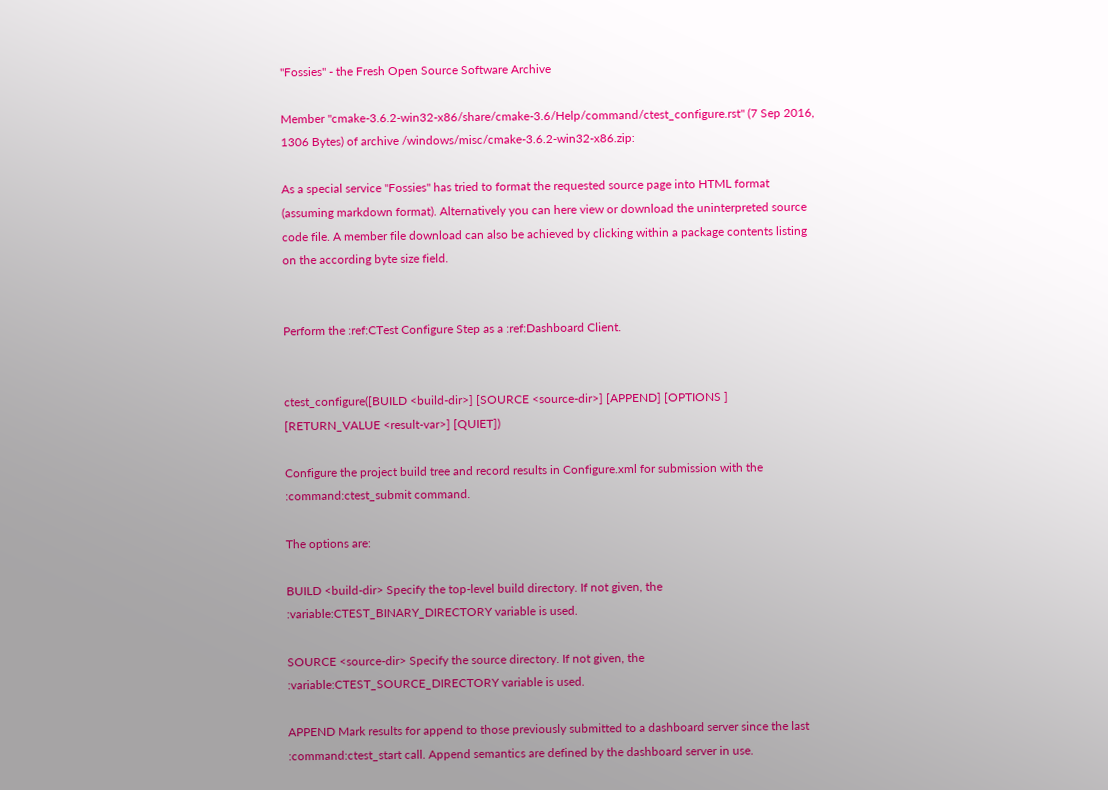"Fossies" - the Fresh Open Source Software Archive

Member "cmake-3.6.2-win32-x86/share/cmake-3.6/Help/command/ctest_configure.rst" (7 Sep 2016, 1306 Bytes) of archive /windows/misc/cmake-3.6.2-win32-x86.zip:

As a special service "Fossies" has tried to format the requested source page into HTML format (assuming markdown format). Alternatively you can here view or download the uninterpreted source code file. A member file download can also be achieved by clicking within a package contents listing on the according byte size field.


Perform the :ref:CTest Configure Step as a :ref:Dashboard Client.


ctest_configure([BUILD <build-dir>] [SOURCE <source-dir>] [APPEND] [OPTIONS ] [RETURN_VALUE <result-var>] [QUIET])

Configure the project build tree and record results in Configure.xml for submission with the :command:ctest_submit command.

The options are:

BUILD <build-dir> Specify the top-level build directory. If not given, the :variable:CTEST_BINARY_DIRECTORY variable is used.

SOURCE <source-dir> Specify the source directory. If not given, the :variable:CTEST_SOURCE_DIRECTORY variable is used.

APPEND Mark results for append to those previously submitted to a dashboard server since the last :command:ctest_start call. Append semantics are defined by the dashboard server in use.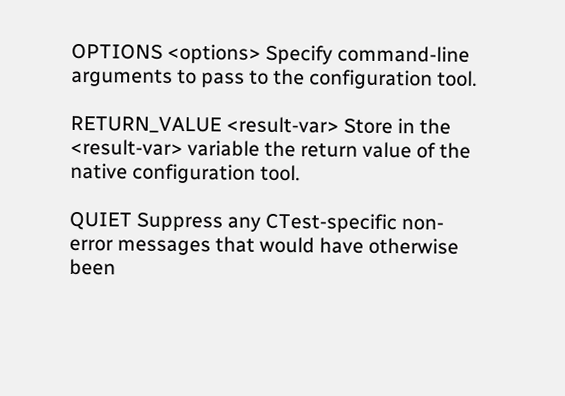OPTIONS <options> Specify command-line arguments to pass to the configuration tool.

RETURN_VALUE <result-var> Store in the <result-var> variable the return value of the native configuration tool.

QUIET Suppress any CTest-specific non-error messages that would have otherwise been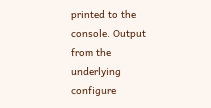printed to the console. Output from the underlying configure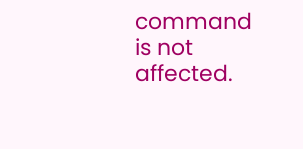command is not affected.